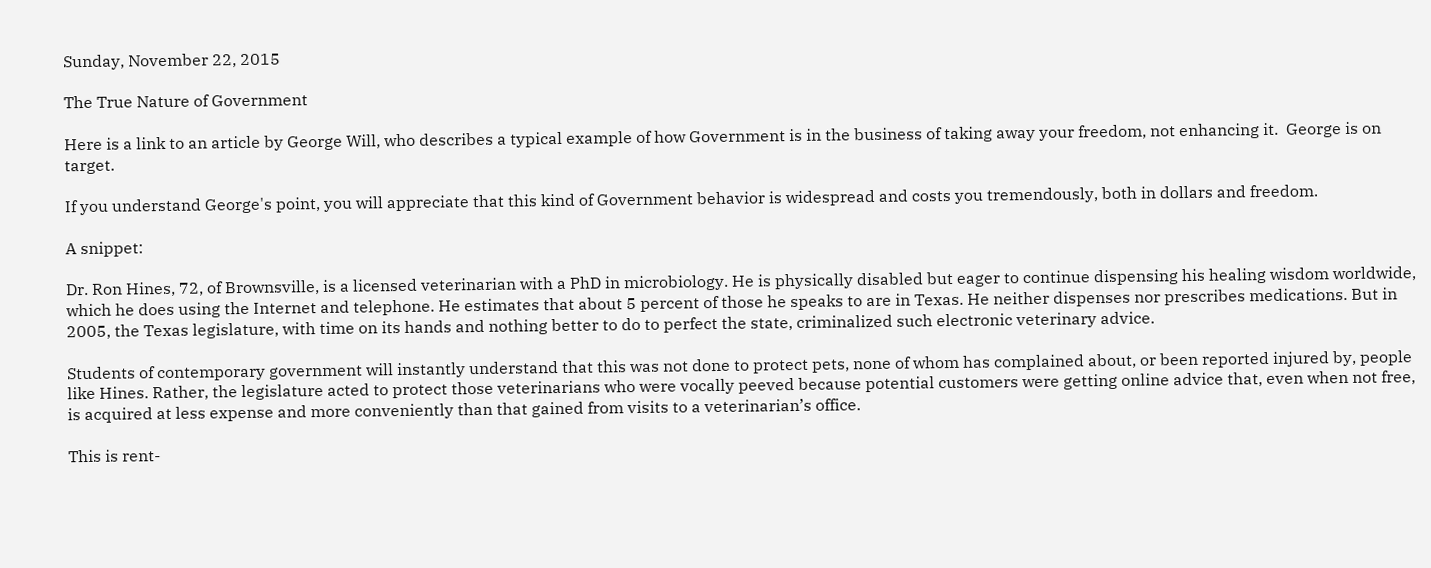Sunday, November 22, 2015

The True Nature of Government

Here is a link to an article by George Will, who describes a typical example of how Government is in the business of taking away your freedom, not enhancing it.  George is on target.

If you understand George's point, you will appreciate that this kind of Government behavior is widespread and costs you tremendously, both in dollars and freedom.

A snippet:

Dr. Ron Hines, 72, of Brownsville, is a licensed veterinarian with a PhD in microbiology. He is physically disabled but eager to continue dispensing his healing wisdom worldwide, which he does using the Internet and telephone. He estimates that about 5 percent of those he speaks to are in Texas. He neither dispenses nor prescribes medications. But in 2005, the Texas legislature, with time on its hands and nothing better to do to perfect the state, criminalized such electronic veterinary advice.

Students of contemporary government will instantly understand that this was not done to protect pets, none of whom has complained about, or been reported injured by, people like Hines. Rather, the legislature acted to protect those veterinarians who were vocally peeved because potential customers were getting online advice that, even when not free, is acquired at less expense and more conveniently than that gained from visits to a veterinarian’s office.

This is rent-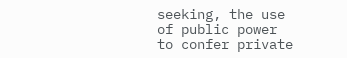seeking, the use of public power to confer private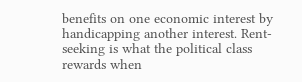benefits on one economic interest by handicapping another interest. Rent-seeking is what the political class rewards when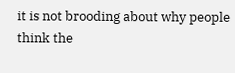it is not brooding about why people think the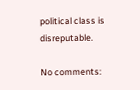political class is disreputable.

No comments: